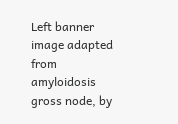Left banner image adapted from amyloidosis gross node, by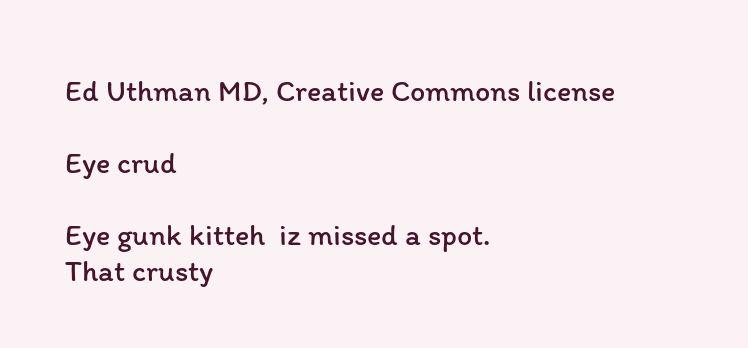Ed Uthman MD, Creative Commons license

Eye crud

Eye gunk kitteh  iz missed a spot.
That crusty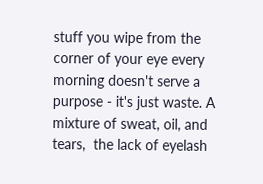stuff you wipe from the corner of your eye every morning doesn't serve a purpose - it's just waste. A mixture of sweat, oil, and tears,  the lack of eyelash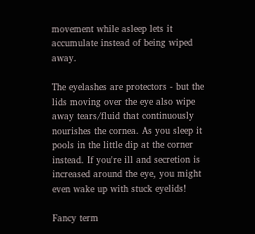movement while asleep lets it accumulate instead of being wiped away.

The eyelashes are protectors - but the lids moving over the eye also wipe away tears/fluid that continuously nourishes the cornea. As you sleep it pools in the little dip at the corner instead. If you're ill and secretion is increased around the eye, you might even wake up with stuck eyelids!

Fancy term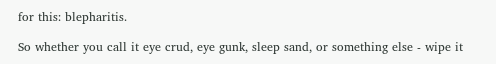for this: blepharitis.

So whether you call it eye crud, eye gunk, sleep sand, or something else - wipe it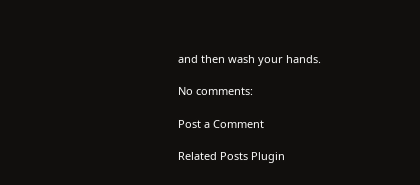and then wash your hands.

No comments:

Post a Comment

Related Posts Plugin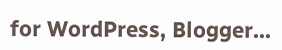for WordPress, Blogger...